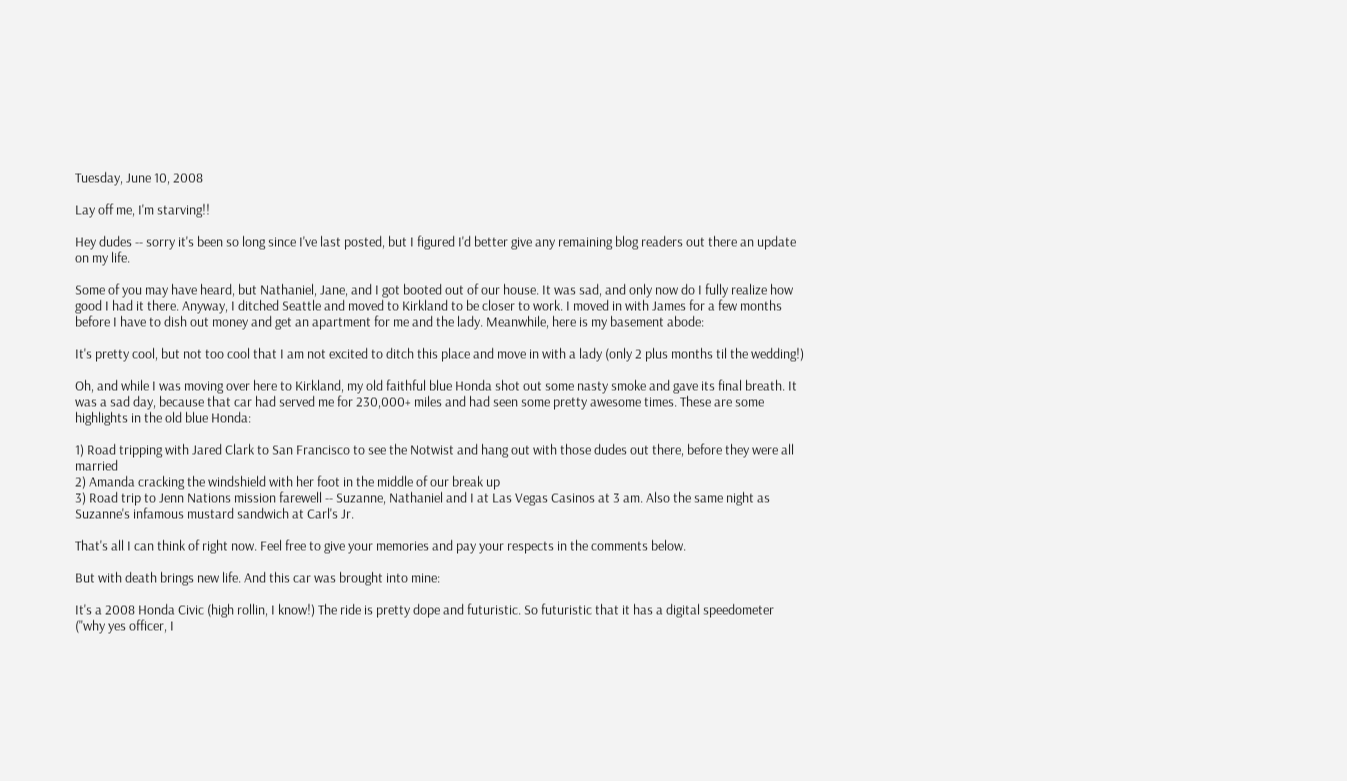Tuesday, June 10, 2008

Lay off me, I'm starving!!

Hey dudes -- sorry it's been so long since I've last posted, but I figured I'd better give any remaining blog readers out there an update on my life.

Some of you may have heard, but Nathaniel, Jane, and I got booted out of our house. It was sad, and only now do I fully realize how good I had it there. Anyway, I ditched Seattle and moved to Kirkland to be closer to work. I moved in with James for a few months before I have to dish out money and get an apartment for me and the lady. Meanwhile, here is my basement abode:

It's pretty cool, but not too cool that I am not excited to ditch this place and move in with a lady (only 2 plus months til the wedding!)

Oh, and while I was moving over here to Kirkland, my old faithful blue Honda shot out some nasty smoke and gave its final breath. It was a sad day, because that car had served me for 230,000+ miles and had seen some pretty awesome times. These are some highlights in the old blue Honda:

1) Road tripping with Jared Clark to San Francisco to see the Notwist and hang out with those dudes out there, before they were all married
2) Amanda cracking the windshield with her foot in the middle of our break up
3) Road trip to Jenn Nations mission farewell -- Suzanne, Nathaniel and I at Las Vegas Casinos at 3 am. Also the same night as Suzanne's infamous mustard sandwich at Carl's Jr.

That's all I can think of right now. Feel free to give your memories and pay your respects in the comments below.

But with death brings new life. And this car was brought into mine:

It's a 2008 Honda Civic (high rollin, I know!) The ride is pretty dope and futuristic. So futuristic that it has a digital speedometer ("why yes officer, I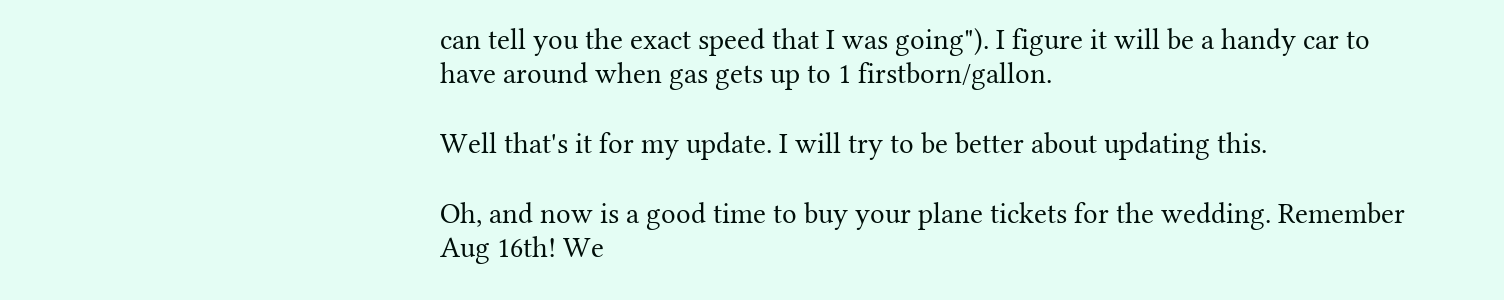can tell you the exact speed that I was going"). I figure it will be a handy car to have around when gas gets up to 1 firstborn/gallon.

Well that's it for my update. I will try to be better about updating this.

Oh, and now is a good time to buy your plane tickets for the wedding. Remember Aug 16th! We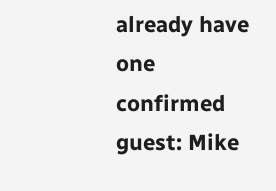already have one confirmed guest: Mike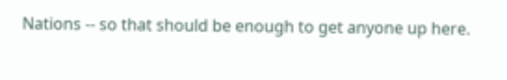Nations -- so that should be enough to get anyone up here.